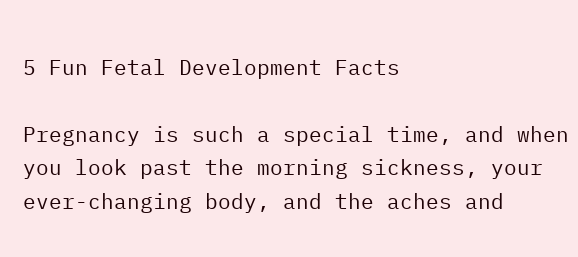5 Fun Fetal Development Facts

Pregnancy is such a special time, and when you look past the morning sickness, your ever-changing body, and the aches and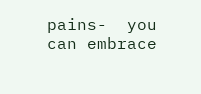pains-  you can embrace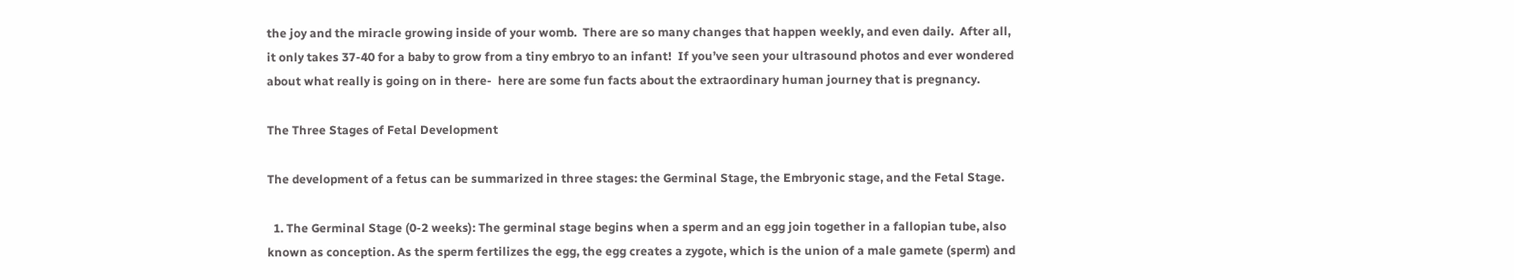the joy and the miracle growing inside of your womb.  There are so many changes that happen weekly, and even daily.  After all, it only takes 37-40 for a baby to grow from a tiny embryo to an infant!  If you’ve seen your ultrasound photos and ever wondered about what really is going on in there-  here are some fun facts about the extraordinary human journey that is pregnancy.

The Three Stages of Fetal Development

The development of a fetus can be summarized in three stages: the Germinal Stage, the Embryonic stage, and the Fetal Stage.

  1. The Germinal Stage (0-2 weeks): The germinal stage begins when a sperm and an egg join together in a fallopian tube, also known as conception. As the sperm fertilizes the egg, the egg creates a zygote, which is the union of a male gamete (sperm) and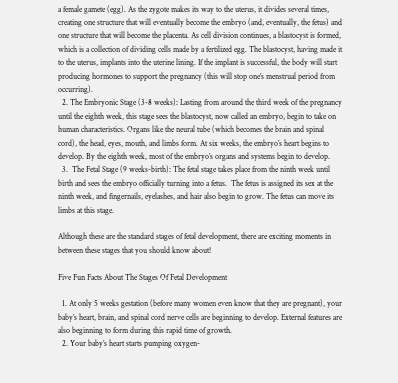a female gamete (egg). As the zygote makes its way to the uterus, it divides several times, creating one structure that will eventually become the embryo (and, eventually, the fetus) and one structure that will become the placenta. As cell division continues, a blastocyst is formed, which is a collection of dividing cells made by a fertilized egg. The blastocyst, having made it to the uterus, implants into the uterine lining. If the implant is successful, the body will start producing hormones to support the pregnancy (this will stop one’s menstrual period from occurring).
  2. The Embryonic Stage (3-8 weeks): Lasting from around the third week of the pregnancy until the eighth week, this stage sees the blastocyst, now called an embryo, begin to take on human characteristics. Organs like the neural tube (which becomes the brain and spinal cord), the head, eyes, mouth, and limbs form. At six weeks, the embryo’s heart begins to develop. By the eighth week, most of the embryo’s organs and systems begin to develop.
  3.  The Fetal Stage (9 weeks-birth): The fetal stage takes place from the ninth week until birth and sees the embryo officially turning into a fetus.  The fetus is assigned its sex at the ninth week, and fingernails, eyelashes, and hair also begin to grow. The fetus can move its limbs at this stage.

Although these are the standard stages of fetal development, there are exciting moments in between these stages that you should know about!

Five Fun Facts About The Stages Of Fetal Development

  1. At only 5 weeks gestation (before many women even know that they are pregnant), your baby’s heart, brain, and spinal cord nerve cells are beginning to develop. External features are also beginning to form during this rapid time of growth.
  2. Your baby’s heart starts pumping oxygen-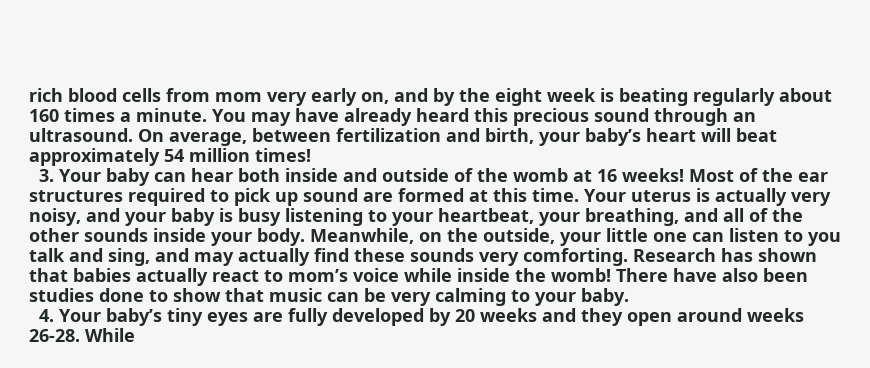rich blood cells from mom very early on, and by the eight week is beating regularly about 160 times a minute. You may have already heard this precious sound through an ultrasound. On average, between fertilization and birth, your baby’s heart will beat approximately 54 million times!
  3. Your baby can hear both inside and outside of the womb at 16 weeks! Most of the ear structures required to pick up sound are formed at this time. Your uterus is actually very noisy, and your baby is busy listening to your heartbeat, your breathing, and all of the other sounds inside your body. Meanwhile, on the outside, your little one can listen to you talk and sing, and may actually find these sounds very comforting. Research has shown that babies actually react to mom’s voice while inside the womb! There have also been studies done to show that music can be very calming to your baby.
  4. Your baby’s tiny eyes are fully developed by 20 weeks and they open around weeks 26-28. While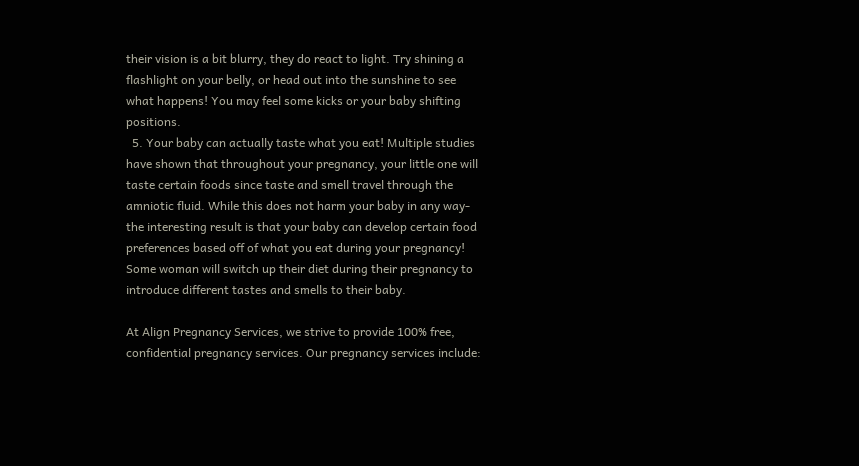their vision is a bit blurry, they do react to light. Try shining a flashlight on your belly, or head out into the sunshine to see what happens! You may feel some kicks or your baby shifting positions.
  5. Your baby can actually taste what you eat! Multiple studies have shown that throughout your pregnancy, your little one will taste certain foods since taste and smell travel through the amniotic fluid. While this does not harm your baby in any way- the interesting result is that your baby can develop certain food preferences based off of what you eat during your pregnancy! Some woman will switch up their diet during their pregnancy to introduce different tastes and smells to their baby.

At Align Pregnancy Services, we strive to provide 100% free, confidential pregnancy services. Our pregnancy services include: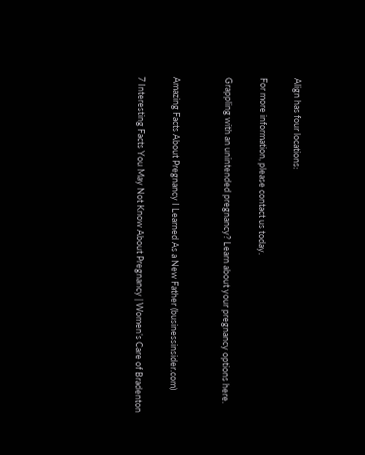Align has four locations:

For more information, please contact us today.

Grappling with an unintended pregnancy? Learn about your pregnancy options here.


Amazing Facts About Pregnancy I Learned As a New Father (businessinsider.com)

7 Interesting Facts You May Not Know About Pregnancy | Women’s Care of Bradenton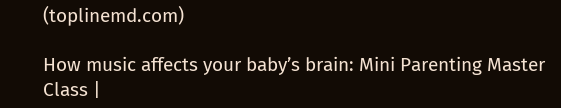(toplinemd.com)

How music affects your baby’s brain: Mini Parenting Master Class |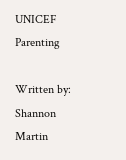UNICEF Parenting

Written by: Shannon Martin